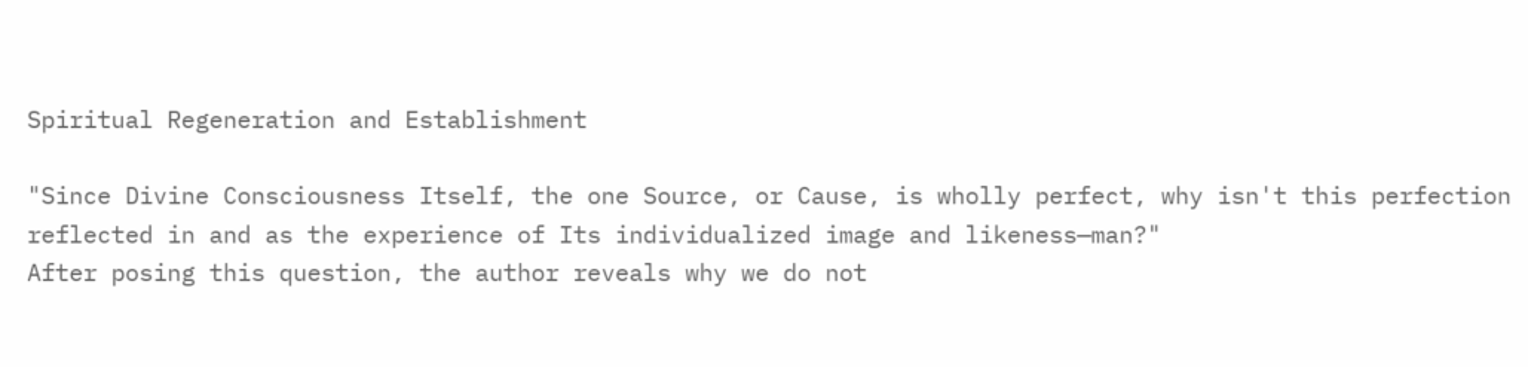Spiritual Regeneration and Establishment

"Since Divine Consciousness Itself, the one Source, or Cause, is wholly perfect, why isn't this perfection reflected in and as the experience of Its individualized image and likeness—man?"
After posing this question, the author reveals why we do not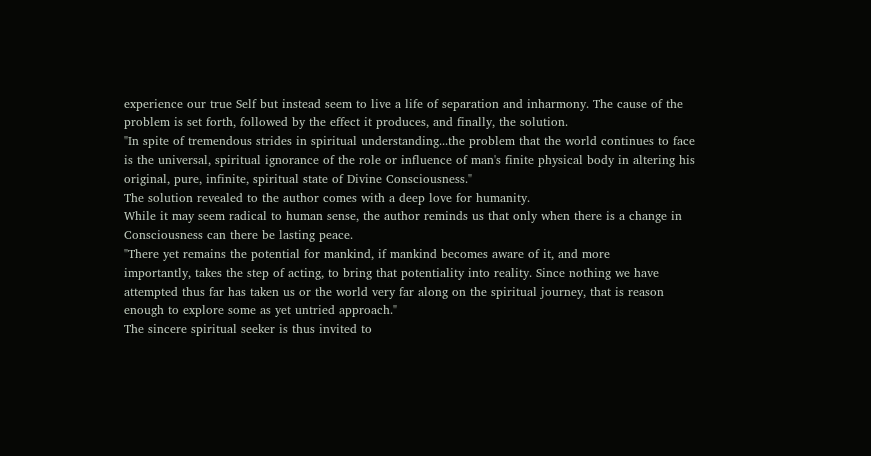experience our true Self but instead seem to live a life of separation and inharmony. The cause of the problem is set forth, followed by the effect it produces, and finally, the solution.
"In spite of tremendous strides in spiritual understanding...the problem that the world continues to face is the universal, spiritual ignorance of the role or influence of man's finite physical body in altering his original, pure, infinite, spiritual state of Divine Consciousness."
The solution revealed to the author comes with a deep love for humanity.
While it may seem radical to human sense, the author reminds us that only when there is a change in Consciousness can there be lasting peace.
"There yet remains the potential for mankind, if mankind becomes aware of it, and more
importantly, takes the step of acting, to bring that potentiality into reality. Since nothing we have attempted thus far has taken us or the world very far along on the spiritual journey, that is reason enough to explore some as yet untried approach."
The sincere spiritual seeker is thus invited to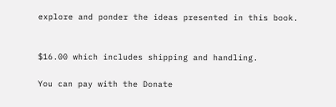explore and ponder the ideas presented in this book.


$16.00 which includes shipping and handling.

You can pay with the Donate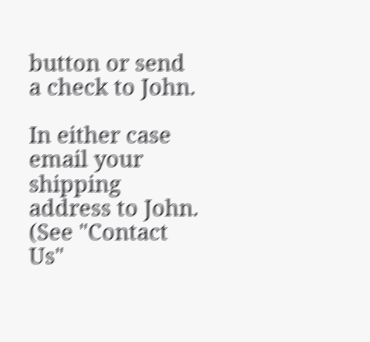button or send a check to John.

In either case email your shipping address to John. (See "Contact Us"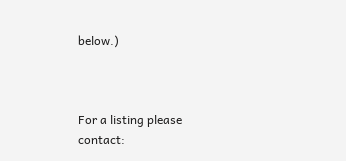below.)



For a listing please contact: